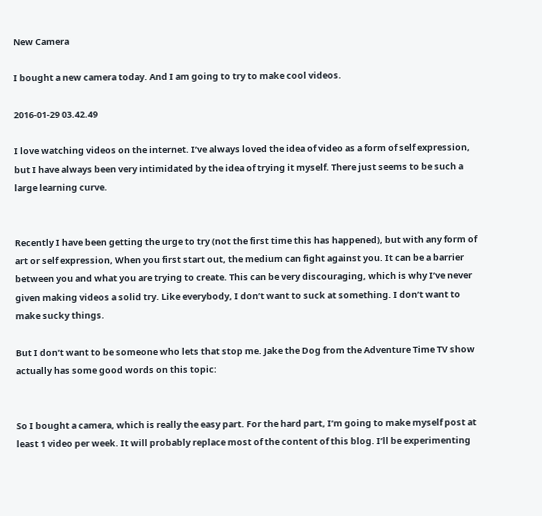New Camera

I bought a new camera today. And I am going to try to make cool videos.

2016-01-29 03.42.49

I love watching videos on the internet. I’ve always loved the idea of video as a form of self expression, but I have always been very intimidated by the idea of trying it myself. There just seems to be such a large learning curve.


Recently I have been getting the urge to try (not the first time this has happened), but with any form of art or self expression, When you first start out, the medium can fight against you. It can be a barrier between you and what you are trying to create. This can be very discouraging, which is why I’ve never given making videos a solid try. Like everybody, I don’t want to suck at something. I don’t want to make sucky things.

But I don’t want to be someone who lets that stop me. Jake the Dog from the Adventure Time TV show actually has some good words on this topic:


So I bought a camera, which is really the easy part. For the hard part, I’m going to make myself post at least 1 video per week. It will probably replace most of the content of this blog. I’ll be experimenting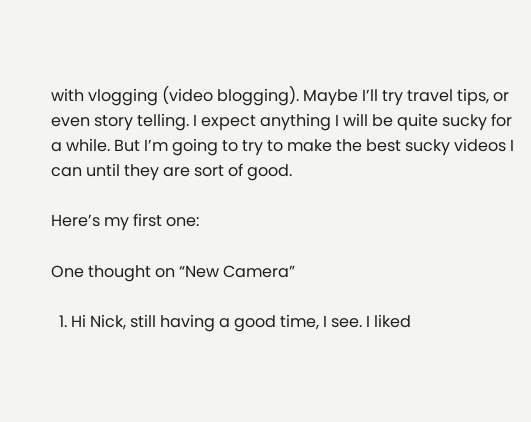with vlogging (video blogging). Maybe I’ll try travel tips, or even story telling. I expect anything I will be quite sucky for a while. But I’m going to try to make the best sucky videos I can until they are sort of good.

Here’s my first one:

One thought on “New Camera”

  1. Hi Nick, still having a good time, I see. I liked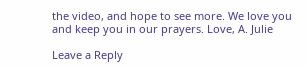the video, and hope to see more. We love you and keep you in our prayers. Love, A. Julie

Leave a Reply